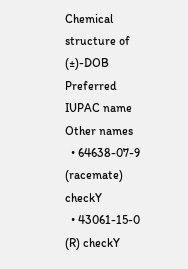Chemical structure of (±)-DOB
Preferred IUPAC name
Other names
  • 64638-07-9 (racemate) checkY
  • 43061-15-0 (R) checkY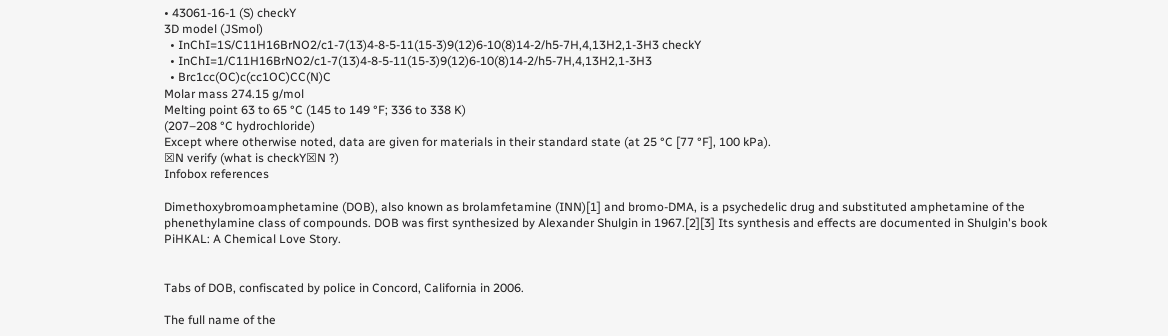• 43061-16-1 (S) checkY
3D model (JSmol)
  • InChI=1S/C11H16BrNO2/c1-7(13)4-8-5-11(15-3)9(12)6-10(8)14-2/h5-7H,4,13H2,1-3H3 checkY
  • InChI=1/C11H16BrNO2/c1-7(13)4-8-5-11(15-3)9(12)6-10(8)14-2/h5-7H,4,13H2,1-3H3
  • Brc1cc(OC)c(cc1OC)CC(N)C
Molar mass 274.15 g/mol
Melting point 63 to 65 °C (145 to 149 °F; 336 to 338 K)
(207–208 °C hydrochloride)
Except where otherwise noted, data are given for materials in their standard state (at 25 °C [77 °F], 100 kPa).
☒N verify (what is checkY☒N ?)
Infobox references

Dimethoxybromoamphetamine (DOB), also known as brolamfetamine (INN)[1] and bromo-DMA, is a psychedelic drug and substituted amphetamine of the phenethylamine class of compounds. DOB was first synthesized by Alexander Shulgin in 1967.[2][3] Its synthesis and effects are documented in Shulgin's book PiHKAL: A Chemical Love Story.


Tabs of DOB, confiscated by police in Concord, California in 2006.

The full name of the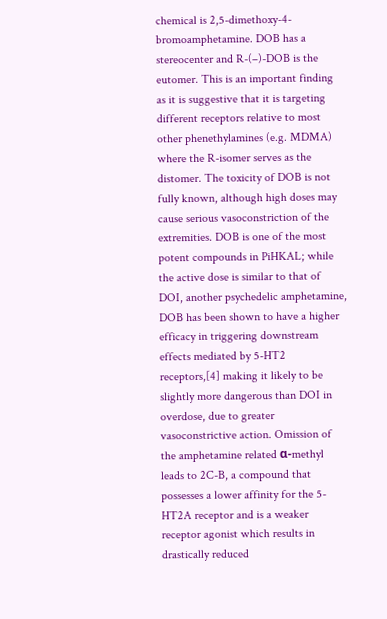chemical is 2,5-dimethoxy-4-bromoamphetamine. DOB has a stereocenter and R-(–)-DOB is the eutomer. This is an important finding as it is suggestive that it is targeting different receptors relative to most other phenethylamines (e.g. MDMA) where the R-isomer serves as the distomer. The toxicity of DOB is not fully known, although high doses may cause serious vasoconstriction of the extremities. DOB is one of the most potent compounds in PiHKAL; while the active dose is similar to that of DOI, another psychedelic amphetamine, DOB has been shown to have a higher efficacy in triggering downstream effects mediated by 5-HT2 receptors,[4] making it likely to be slightly more dangerous than DOI in overdose, due to greater vasoconstrictive action. Omission of the amphetamine related α-methyl leads to 2C-B, a compound that possesses a lower affinity for the 5-HT2A receptor and is a weaker receptor agonist which results in drastically reduced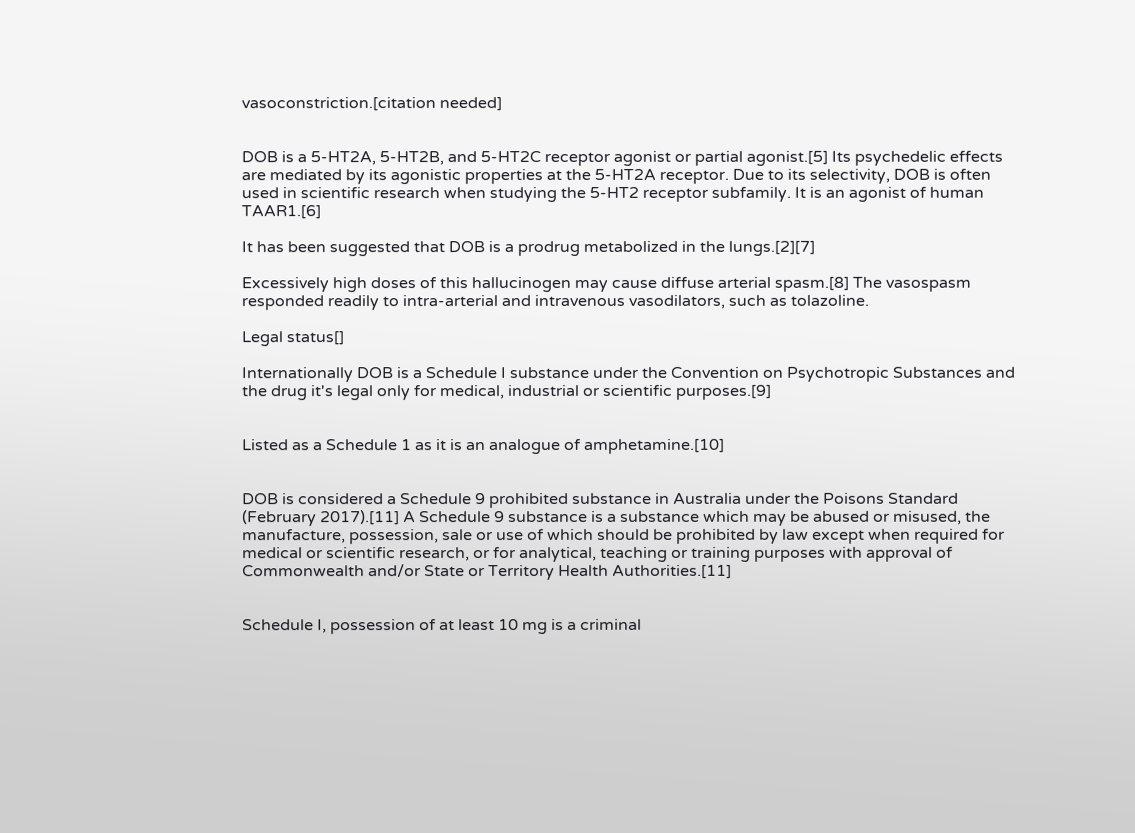vasoconstriction.[citation needed]


DOB is a 5-HT2A, 5-HT2B, and 5-HT2C receptor agonist or partial agonist.[5] Its psychedelic effects are mediated by its agonistic properties at the 5-HT2A receptor. Due to its selectivity, DOB is often used in scientific research when studying the 5-HT2 receptor subfamily. It is an agonist of human TAAR1.[6]

It has been suggested that DOB is a prodrug metabolized in the lungs.[2][7]

Excessively high doses of this hallucinogen may cause diffuse arterial spasm.[8] The vasospasm responded readily to intra-arterial and intravenous vasodilators, such as tolazoline.

Legal status[]

Internationally DOB is a Schedule I substance under the Convention on Psychotropic Substances and the drug it's legal only for medical, industrial or scientific purposes.[9]


Listed as a Schedule 1 as it is an analogue of amphetamine.[10]


DOB is considered a Schedule 9 prohibited substance in Australia under the Poisons Standard (February 2017).[11] A Schedule 9 substance is a substance which may be abused or misused, the manufacture, possession, sale or use of which should be prohibited by law except when required for medical or scientific research, or for analytical, teaching or training purposes with approval of Commonwealth and/or State or Territory Health Authorities.[11]


Schedule I, possession of at least 10 mg is a criminal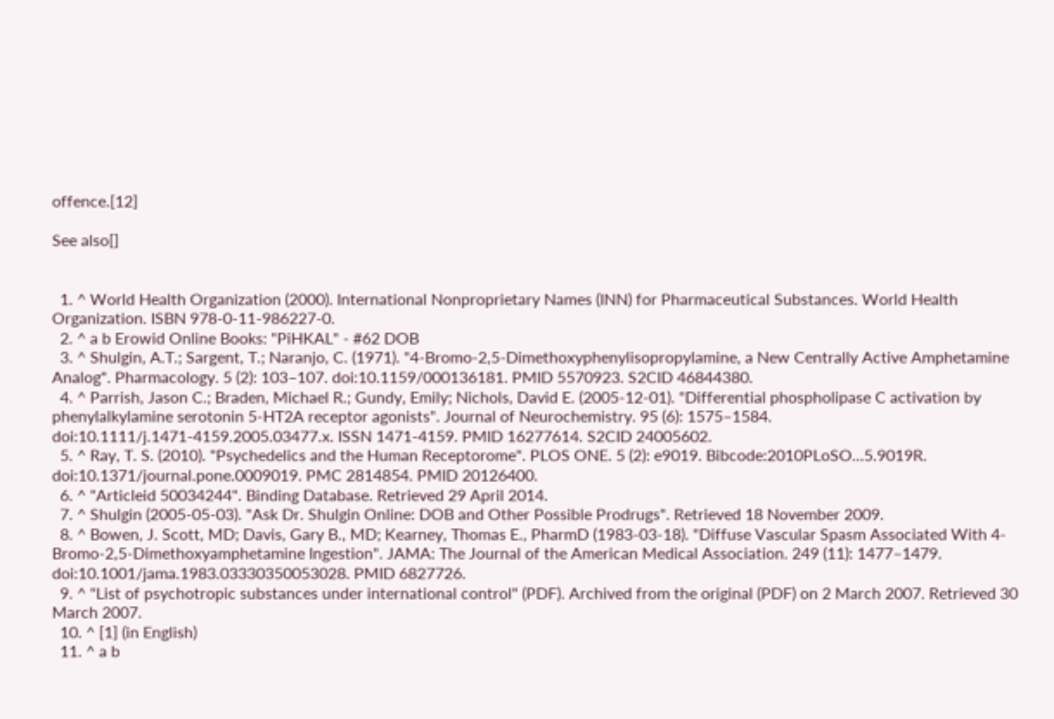offence.[12]

See also[]


  1. ^ World Health Organization (2000). International Nonproprietary Names (INN) for Pharmaceutical Substances. World Health Organization. ISBN 978-0-11-986227-0.
  2. ^ a b Erowid Online Books: "PiHKAL" - #62 DOB
  3. ^ Shulgin, A.T.; Sargent, T.; Naranjo, C. (1971). "4-Bromo-2,5-Dimethoxyphenylisopropylamine, a New Centrally Active Amphetamine Analog". Pharmacology. 5 (2): 103–107. doi:10.1159/000136181. PMID 5570923. S2CID 46844380.
  4. ^ Parrish, Jason C.; Braden, Michael R.; Gundy, Emily; Nichols, David E. (2005-12-01). "Differential phospholipase C activation by phenylalkylamine serotonin 5-HT2A receptor agonists". Journal of Neurochemistry. 95 (6): 1575–1584. doi:10.1111/j.1471-4159.2005.03477.x. ISSN 1471-4159. PMID 16277614. S2CID 24005602.
  5. ^ Ray, T. S. (2010). "Psychedelics and the Human Receptorome". PLOS ONE. 5 (2): e9019. Bibcode:2010PLoSO...5.9019R. doi:10.1371/journal.pone.0009019. PMC 2814854. PMID 20126400.
  6. ^ "Articleid 50034244". Binding Database. Retrieved 29 April 2014.
  7. ^ Shulgin (2005-05-03). "Ask Dr. Shulgin Online: DOB and Other Possible Prodrugs". Retrieved 18 November 2009.
  8. ^ Bowen, J. Scott, MD; Davis, Gary B., MD; Kearney, Thomas E., PharmD (1983-03-18). "Diffuse Vascular Spasm Associated With 4-Bromo-2,5-Dimethoxyamphetamine Ingestion". JAMA: The Journal of the American Medical Association. 249 (11): 1477–1479. doi:10.1001/jama.1983.03330350053028. PMID 6827726.
  9. ^ "List of psychotropic substances under international control" (PDF). Archived from the original (PDF) on 2 March 2007. Retrieved 30 March 2007.
  10. ^ [1] (in English)
  11. ^ a b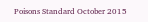Poisons Standard October 2015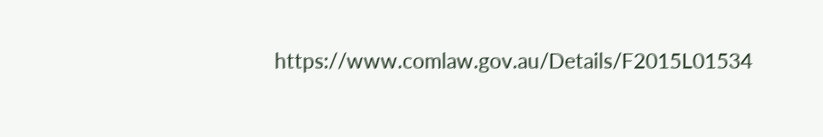https://www.comlaw.gov.au/Details/F2015L01534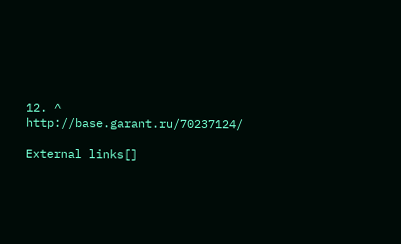12. ^ http://base.garant.ru/70237124/

External links[]